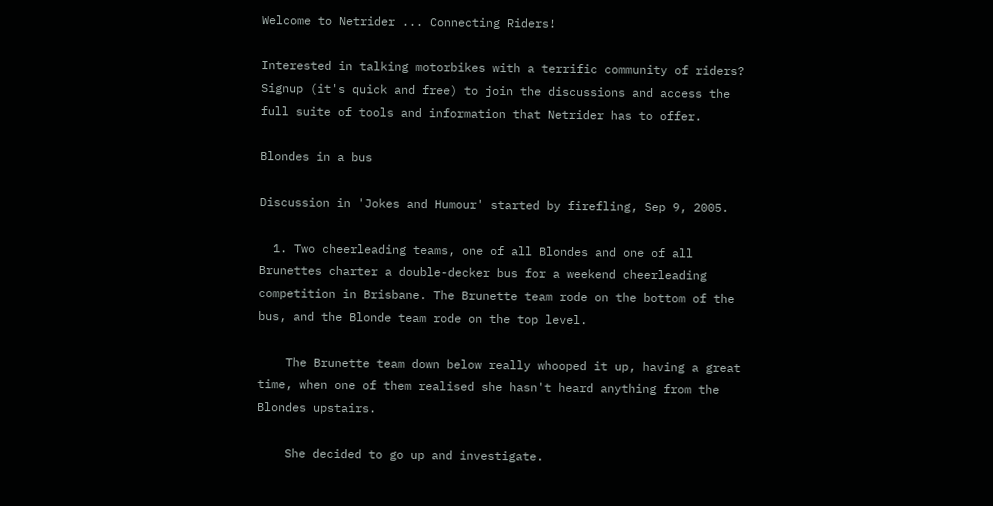Welcome to Netrider ... Connecting Riders!

Interested in talking motorbikes with a terrific community of riders?
Signup (it's quick and free) to join the discussions and access the full suite of tools and information that Netrider has to offer.

Blondes in a bus

Discussion in 'Jokes and Humour' started by firefling, Sep 9, 2005.

  1. Two cheerleading teams, one of all Blondes and one of all Brunettes charter a double-decker bus for a weekend cheerleading competition in Brisbane. The Brunette team rode on the bottom of the bus, and the Blonde team rode on the top level.

    The Brunette team down below really whooped it up, having a great time, when one of them realised she hasn't heard anything from the Blondes upstairs.

    She decided to go up and investigate.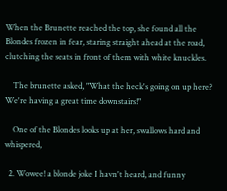When the Brunette reached the top, she found all the Blondes frozen in fear, staring straight ahead at the road, clutching the seats in front of them with white knuckles.

    The brunette asked, "What the heck's going on up here? We're having a great time downstairs!"

    One of the Blondes looks up at her, swallows hard and whispered,

  2. Wowee! a blonde joke I havn't heard, and funny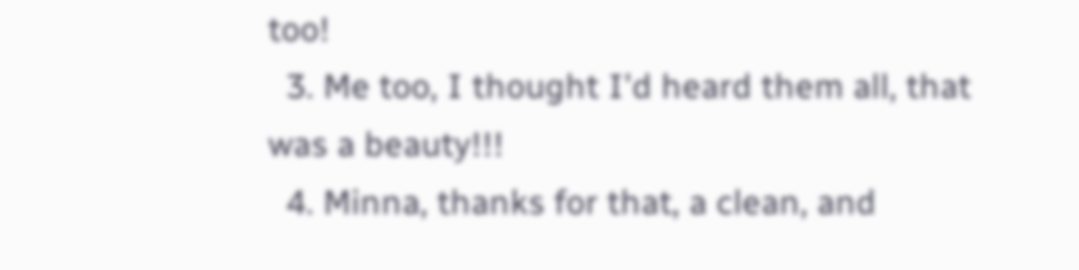too!
  3. Me too, I thought I'd heard them all, that was a beauty!!!
  4. Minna, thanks for that, a clean, and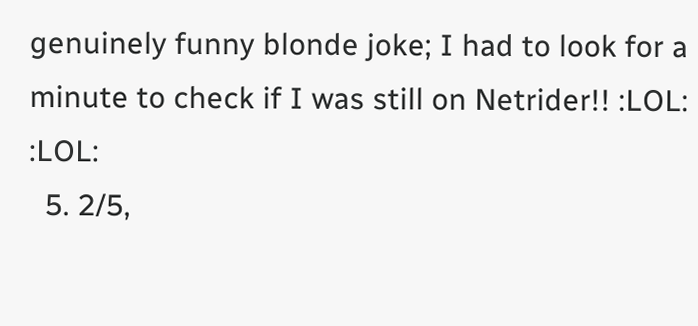genuinely funny blonde joke; I had to look for a minute to check if I was still on Netrider!! :LOL: :LOL:
  5. 2/5,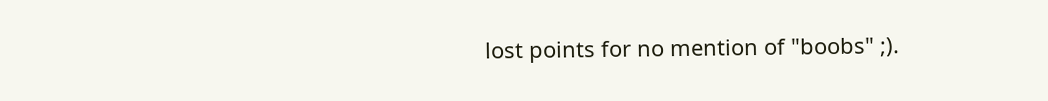lost points for no mention of "boobs" ;).